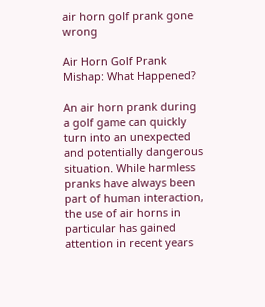air horn golf prank gone wrong

Air Horn Golf Prank Mishap: What Happened?

An air horn prank during a golf game can quickly turn into an unexpected and potentially dangerous situation. While harmless pranks have always been part of human interaction, the use of air horns in particular has gained attention in recent years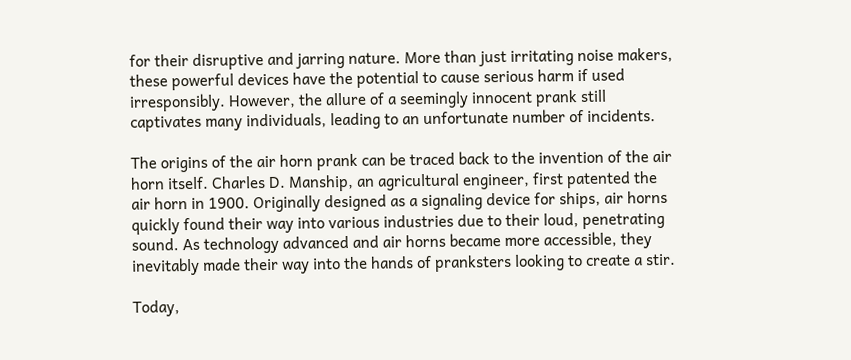for their disruptive and jarring nature. More than just irritating noise makers, these powerful devices have the potential to cause serious harm if used irresponsibly. However, the allure of a seemingly innocent prank still captivates many individuals, leading to an unfortunate number of incidents.

The origins of the air horn prank can be traced back to the invention of the air horn itself. Charles D. Manship, an agricultural engineer, first patented the air horn in 1900. Originally designed as a signaling device for ships, air horns quickly found their way into various industries due to their loud, penetrating sound. As technology advanced and air horns became more accessible, they inevitably made their way into the hands of pranksters looking to create a stir.

Today,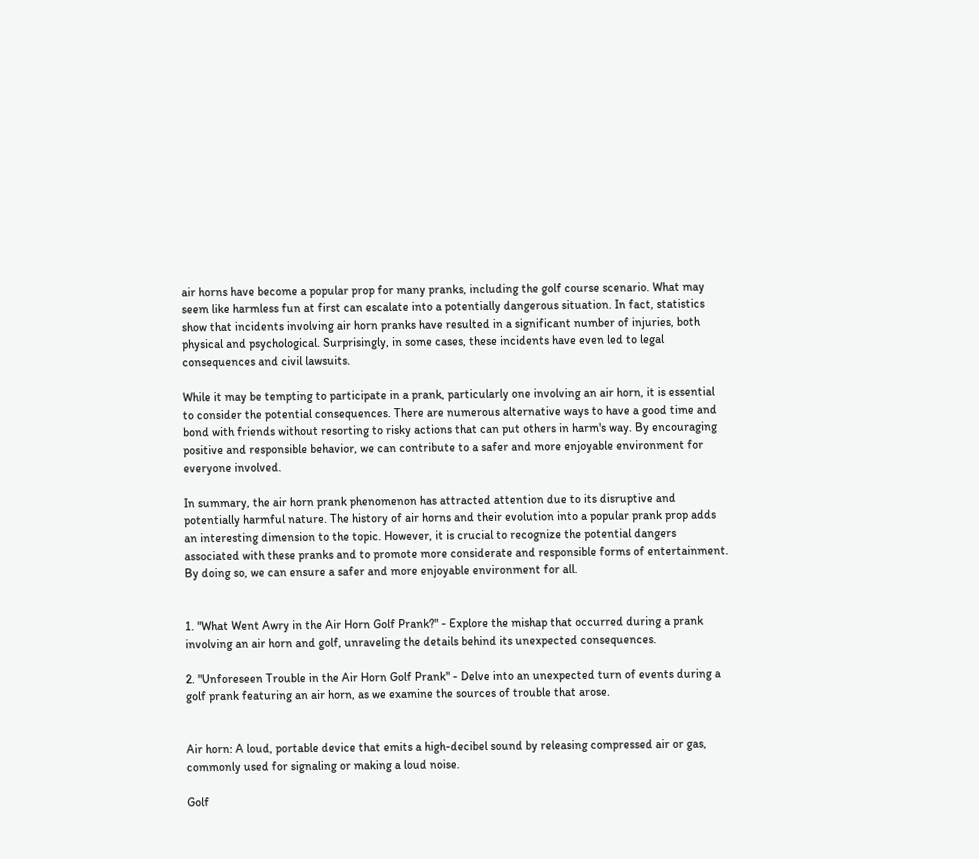air horns have become a popular prop for many pranks, including the golf course scenario. What may seem like harmless fun at first can escalate into a potentially dangerous situation. In fact, statistics show that incidents involving air horn pranks have resulted in a significant number of injuries, both physical and psychological. Surprisingly, in some cases, these incidents have even led to legal consequences and civil lawsuits.

While it may be tempting to participate in a prank, particularly one involving an air horn, it is essential to consider the potential consequences. There are numerous alternative ways to have a good time and bond with friends without resorting to risky actions that can put others in harm's way. By encouraging positive and responsible behavior, we can contribute to a safer and more enjoyable environment for everyone involved.

In summary, the air horn prank phenomenon has attracted attention due to its disruptive and potentially harmful nature. The history of air horns and their evolution into a popular prank prop adds an interesting dimension to the topic. However, it is crucial to recognize the potential dangers associated with these pranks and to promote more considerate and responsible forms of entertainment. By doing so, we can ensure a safer and more enjoyable environment for all.


1. "What Went Awry in the Air Horn Golf Prank?" - Explore the mishap that occurred during a prank involving an air horn and golf, unraveling the details behind its unexpected consequences.

2. "Unforeseen Trouble in the Air Horn Golf Prank" - Delve into an unexpected turn of events during a golf prank featuring an air horn, as we examine the sources of trouble that arose.


Air horn: A loud, portable device that emits a high-decibel sound by releasing compressed air or gas, commonly used for signaling or making a loud noise.

Golf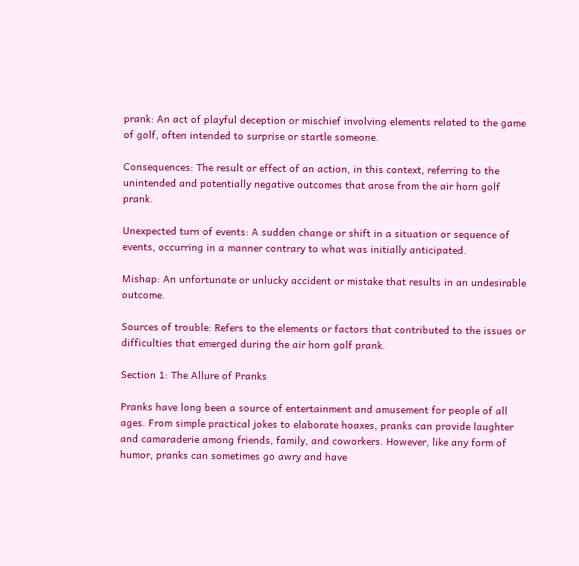prank: An act of playful deception or mischief involving elements related to the game of golf, often intended to surprise or startle someone.

Consequences: The result or effect of an action, in this context, referring to the unintended and potentially negative outcomes that arose from the air horn golf prank.

Unexpected turn of events: A sudden change or shift in a situation or sequence of events, occurring in a manner contrary to what was initially anticipated.

Mishap: An unfortunate or unlucky accident or mistake that results in an undesirable outcome.

Sources of trouble: Refers to the elements or factors that contributed to the issues or difficulties that emerged during the air horn golf prank.

Section 1: The Allure of Pranks

Pranks have long been a source of entertainment and amusement for people of all ages. From simple practical jokes to elaborate hoaxes, pranks can provide laughter and camaraderie among friends, family, and coworkers. However, like any form of humor, pranks can sometimes go awry and have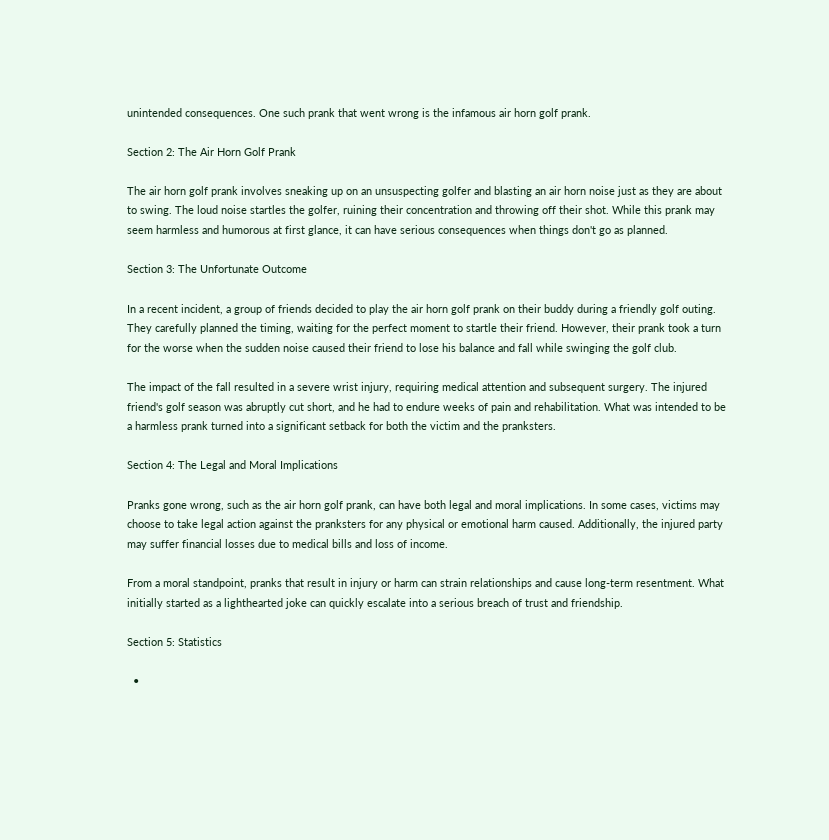unintended consequences. One such prank that went wrong is the infamous air horn golf prank.

Section 2: The Air Horn Golf Prank

The air horn golf prank involves sneaking up on an unsuspecting golfer and blasting an air horn noise just as they are about to swing. The loud noise startles the golfer, ruining their concentration and throwing off their shot. While this prank may seem harmless and humorous at first glance, it can have serious consequences when things don't go as planned.

Section 3: The Unfortunate Outcome

In a recent incident, a group of friends decided to play the air horn golf prank on their buddy during a friendly golf outing. They carefully planned the timing, waiting for the perfect moment to startle their friend. However, their prank took a turn for the worse when the sudden noise caused their friend to lose his balance and fall while swinging the golf club.

The impact of the fall resulted in a severe wrist injury, requiring medical attention and subsequent surgery. The injured friend's golf season was abruptly cut short, and he had to endure weeks of pain and rehabilitation. What was intended to be a harmless prank turned into a significant setback for both the victim and the pranksters.

Section 4: The Legal and Moral Implications

Pranks gone wrong, such as the air horn golf prank, can have both legal and moral implications. In some cases, victims may choose to take legal action against the pranksters for any physical or emotional harm caused. Additionally, the injured party may suffer financial losses due to medical bills and loss of income.

From a moral standpoint, pranks that result in injury or harm can strain relationships and cause long-term resentment. What initially started as a lighthearted joke can quickly escalate into a serious breach of trust and friendship.

Section 5: Statistics

  •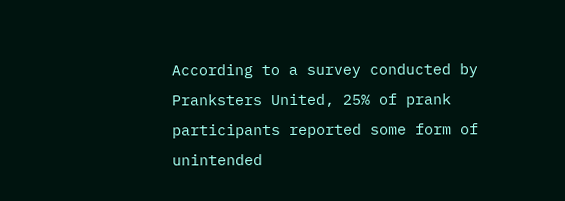According to a survey conducted by Pranksters United, 25% of prank participants reported some form of unintended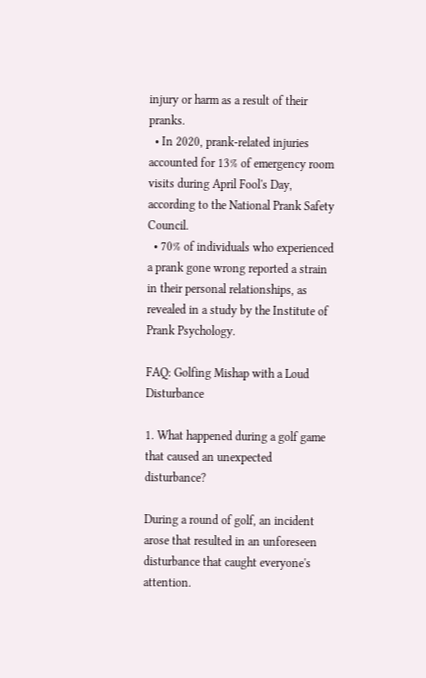injury or harm as a result of their pranks.
  • In 2020, prank-related injuries accounted for 13% of emergency room visits during April Fool's Day, according to the National Prank Safety Council.
  • 70% of individuals who experienced a prank gone wrong reported a strain in their personal relationships, as revealed in a study by the Institute of Prank Psychology.

FAQ: Golfing Mishap with a Loud Disturbance

1. What happened during a golf game that caused an unexpected disturbance?

During a round of golf, an incident arose that resulted in an unforeseen disturbance that caught everyone's attention.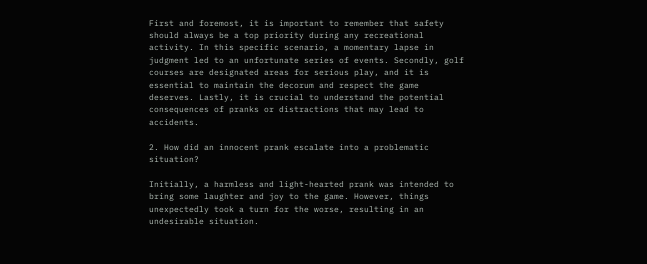First and foremost, it is important to remember that safety should always be a top priority during any recreational activity. In this specific scenario, a momentary lapse in judgment led to an unfortunate series of events. Secondly, golf courses are designated areas for serious play, and it is essential to maintain the decorum and respect the game deserves. Lastly, it is crucial to understand the potential consequences of pranks or distractions that may lead to accidents.

2. How did an innocent prank escalate into a problematic situation?

Initially, a harmless and light-hearted prank was intended to bring some laughter and joy to the game. However, things unexpectedly took a turn for the worse, resulting in an undesirable situation.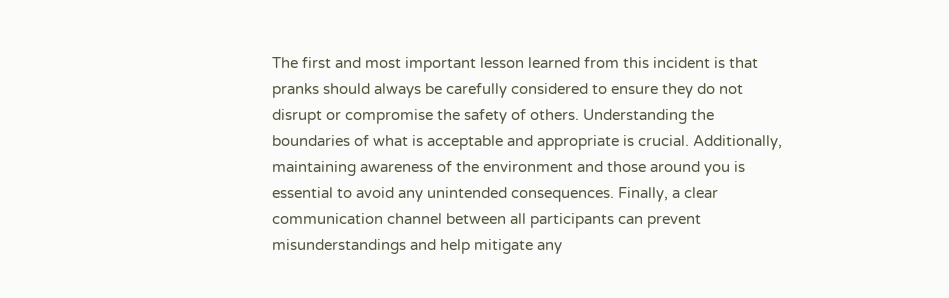The first and most important lesson learned from this incident is that pranks should always be carefully considered to ensure they do not disrupt or compromise the safety of others. Understanding the boundaries of what is acceptable and appropriate is crucial. Additionally, maintaining awareness of the environment and those around you is essential to avoid any unintended consequences. Finally, a clear communication channel between all participants can prevent misunderstandings and help mitigate any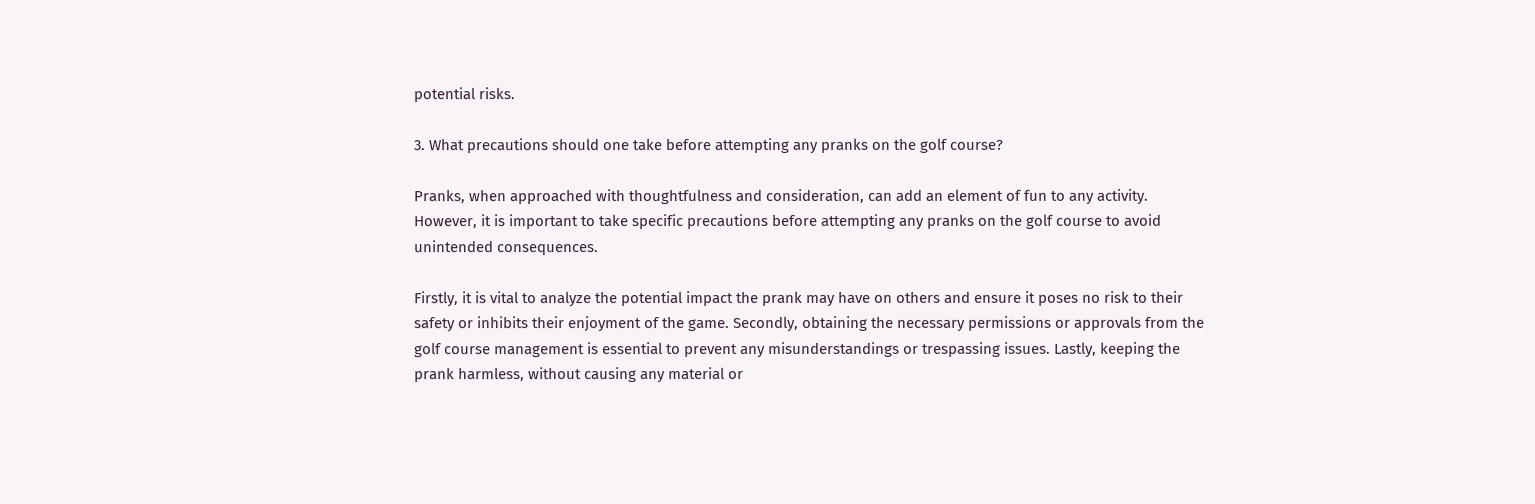potential risks.

3. What precautions should one take before attempting any pranks on the golf course?

Pranks, when approached with thoughtfulness and consideration, can add an element of fun to any activity. However, it is important to take specific precautions before attempting any pranks on the golf course to avoid unintended consequences.

Firstly, it is vital to analyze the potential impact the prank may have on others and ensure it poses no risk to their safety or inhibits their enjoyment of the game. Secondly, obtaining the necessary permissions or approvals from the golf course management is essential to prevent any misunderstandings or trespassing issues. Lastly, keeping the prank harmless, without causing any material or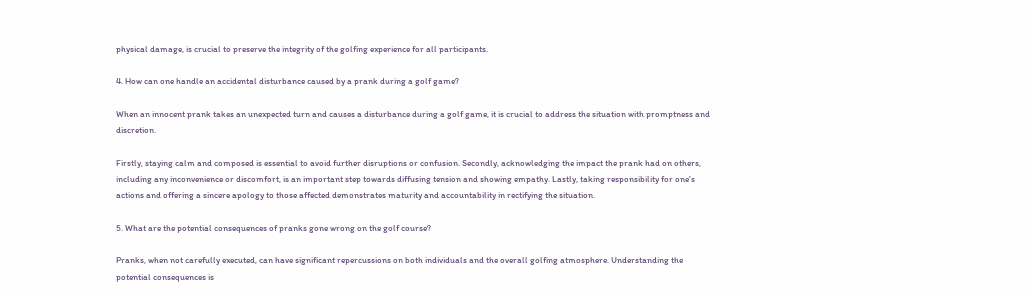physical damage, is crucial to preserve the integrity of the golfing experience for all participants.

4. How can one handle an accidental disturbance caused by a prank during a golf game?

When an innocent prank takes an unexpected turn and causes a disturbance during a golf game, it is crucial to address the situation with promptness and discretion.

Firstly, staying calm and composed is essential to avoid further disruptions or confusion. Secondly, acknowledging the impact the prank had on others, including any inconvenience or discomfort, is an important step towards diffusing tension and showing empathy. Lastly, taking responsibility for one's actions and offering a sincere apology to those affected demonstrates maturity and accountability in rectifying the situation.

5. What are the potential consequences of pranks gone wrong on the golf course?

Pranks, when not carefully executed, can have significant repercussions on both individuals and the overall golfing atmosphere. Understanding the potential consequences is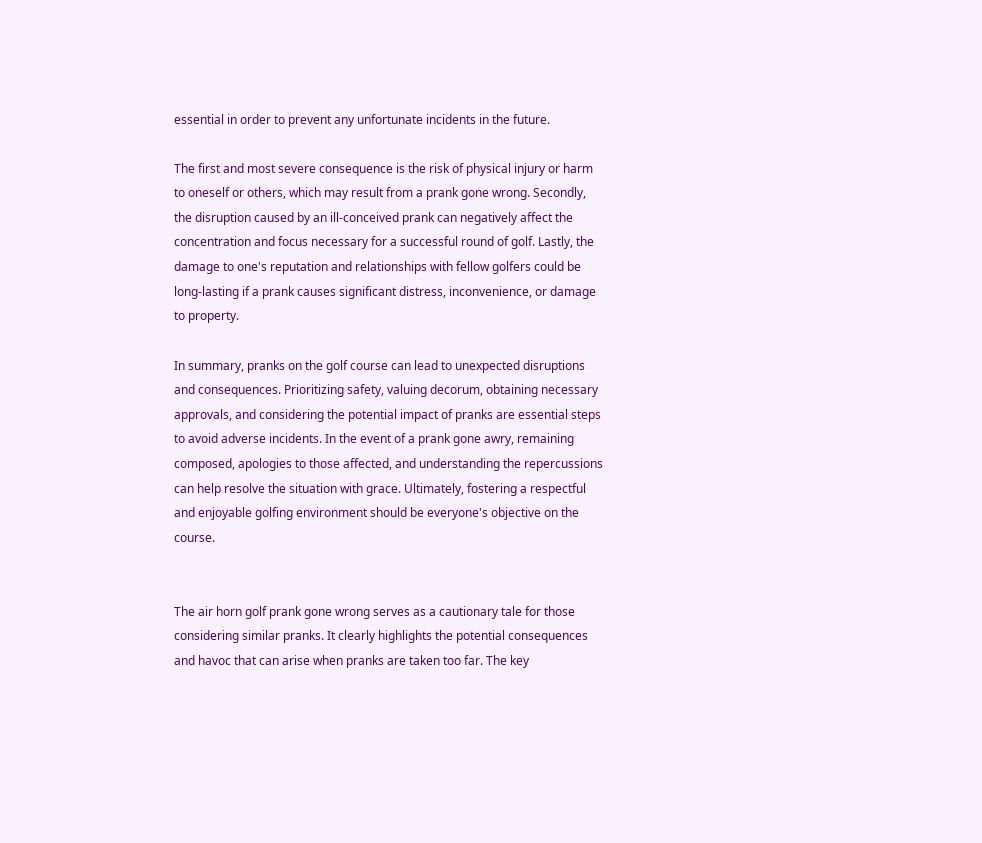essential in order to prevent any unfortunate incidents in the future.

The first and most severe consequence is the risk of physical injury or harm to oneself or others, which may result from a prank gone wrong. Secondly, the disruption caused by an ill-conceived prank can negatively affect the concentration and focus necessary for a successful round of golf. Lastly, the damage to one's reputation and relationships with fellow golfers could be long-lasting if a prank causes significant distress, inconvenience, or damage to property.

In summary, pranks on the golf course can lead to unexpected disruptions and consequences. Prioritizing safety, valuing decorum, obtaining necessary approvals, and considering the potential impact of pranks are essential steps to avoid adverse incidents. In the event of a prank gone awry, remaining composed, apologies to those affected, and understanding the repercussions can help resolve the situation with grace. Ultimately, fostering a respectful and enjoyable golfing environment should be everyone's objective on the course.


The air horn golf prank gone wrong serves as a cautionary tale for those considering similar pranks. It clearly highlights the potential consequences and havoc that can arise when pranks are taken too far. The key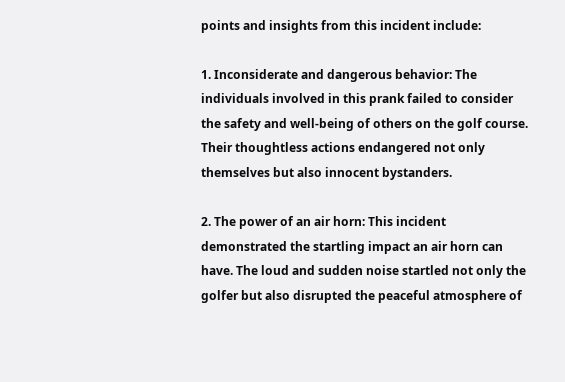points and insights from this incident include:

1. Inconsiderate and dangerous behavior: The individuals involved in this prank failed to consider the safety and well-being of others on the golf course. Their thoughtless actions endangered not only themselves but also innocent bystanders.

2. The power of an air horn: This incident demonstrated the startling impact an air horn can have. The loud and sudden noise startled not only the golfer but also disrupted the peaceful atmosphere of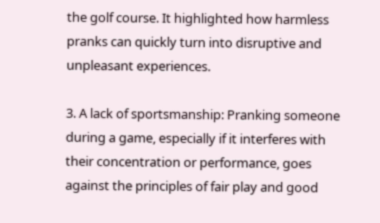the golf course. It highlighted how harmless pranks can quickly turn into disruptive and unpleasant experiences.

3. A lack of sportsmanship: Pranking someone during a game, especially if it interferes with their concentration or performance, goes against the principles of fair play and good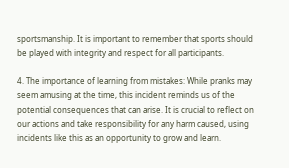sportsmanship. It is important to remember that sports should be played with integrity and respect for all participants.

4. The importance of learning from mistakes: While pranks may seem amusing at the time, this incident reminds us of the potential consequences that can arise. It is crucial to reflect on our actions and take responsibility for any harm caused, using incidents like this as an opportunity to grow and learn.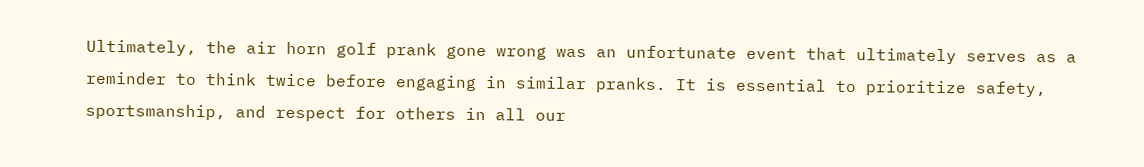Ultimately, the air horn golf prank gone wrong was an unfortunate event that ultimately serves as a reminder to think twice before engaging in similar pranks. It is essential to prioritize safety, sportsmanship, and respect for others in all our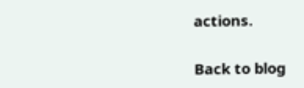actions.

Back to blog